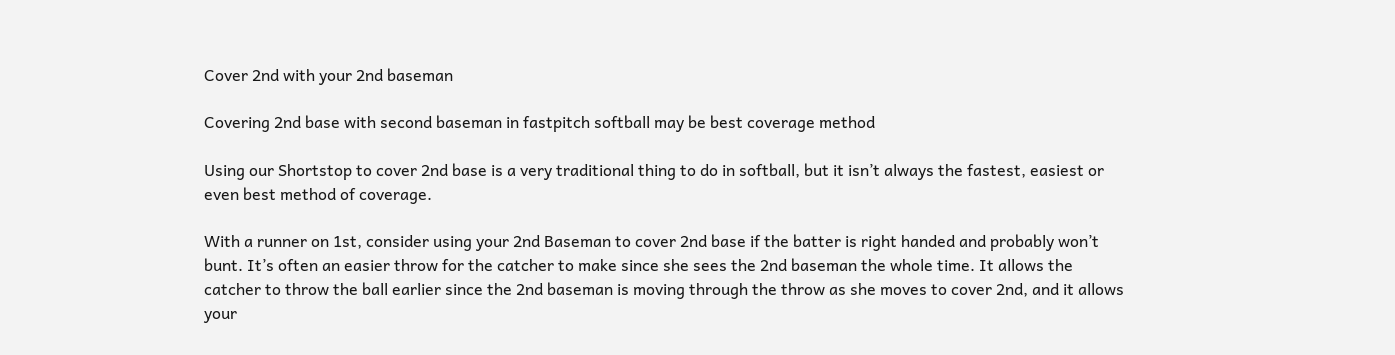Cover 2nd with your 2nd baseman

Covering 2nd base with second baseman in fastpitch softball may be best coverage method

Using our Shortstop to cover 2nd base is a very traditional thing to do in softball, but it isn’t always the fastest, easiest or even best method of coverage.

With a runner on 1st, consider using your 2nd Baseman to cover 2nd base if the batter is right handed and probably won’t bunt. It’s often an easier throw for the catcher to make since she sees the 2nd baseman the whole time. It allows the catcher to throw the ball earlier since the 2nd baseman is moving through the throw as she moves to cover 2nd, and it allows your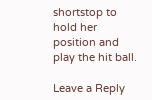shortstop to hold her position and play the hit ball.

Leave a Reply